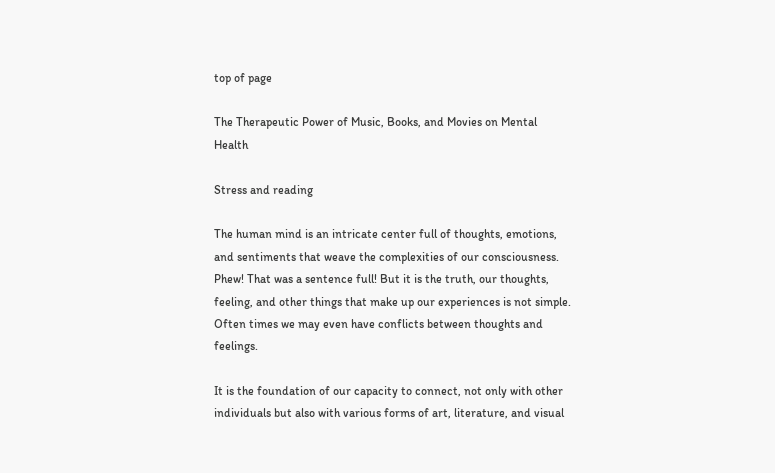top of page

The Therapeutic Power of Music, Books, and Movies on Mental Health

Stress and reading

The human mind is an intricate center full of thoughts, emotions, and sentiments that weave the complexities of our consciousness. Phew! That was a sentence full! But it is the truth, our thoughts, feeling, and other things that make up our experiences is not simple. Often times we may even have conflicts between thoughts and feelings.

It is the foundation of our capacity to connect, not only with other individuals but also with various forms of art, literature, and visual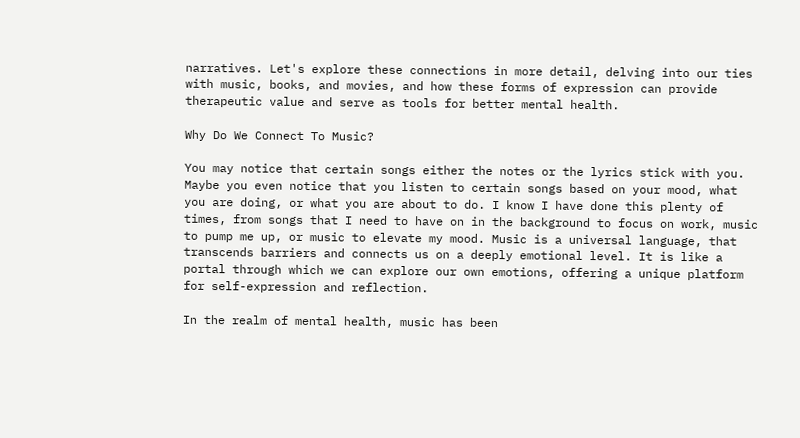narratives. Let's explore these connections in more detail, delving into our ties with music, books, and movies, and how these forms of expression can provide therapeutic value and serve as tools for better mental health.

Why Do We Connect To Music?

You may notice that certain songs either the notes or the lyrics stick with you. Maybe you even notice that you listen to certain songs based on your mood, what you are doing, or what you are about to do. I know I have done this plenty of times, from songs that I need to have on in the background to focus on work, music to pump me up, or music to elevate my mood. Music is a universal language, that transcends barriers and connects us on a deeply emotional level. It is like a portal through which we can explore our own emotions, offering a unique platform for self-expression and reflection.

In the realm of mental health, music has been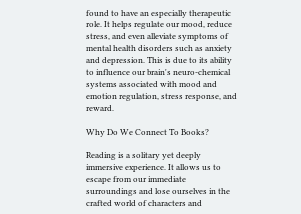found to have an especially therapeutic role. It helps regulate our mood, reduce stress, and even alleviate symptoms of mental health disorders such as anxiety and depression. This is due to its ability to influence our brain's neuro-chemical systems associated with mood and emotion regulation, stress response, and reward.

Why Do We Connect To Books?

Reading is a solitary yet deeply immersive experience. It allows us to escape from our immediate surroundings and lose ourselves in the crafted world of characters and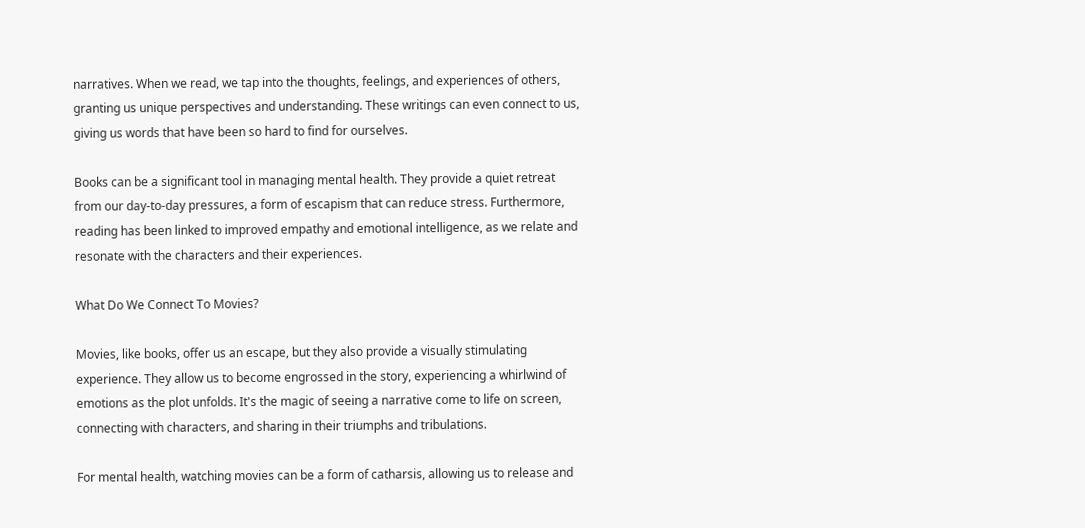narratives. When we read, we tap into the thoughts, feelings, and experiences of others, granting us unique perspectives and understanding. These writings can even connect to us, giving us words that have been so hard to find for ourselves.

Books can be a significant tool in managing mental health. They provide a quiet retreat from our day-to-day pressures, a form of escapism that can reduce stress. Furthermore, reading has been linked to improved empathy and emotional intelligence, as we relate and resonate with the characters and their experiences.

What Do We Connect To Movies?

Movies, like books, offer us an escape, but they also provide a visually stimulating experience. They allow us to become engrossed in the story, experiencing a whirlwind of emotions as the plot unfolds. It's the magic of seeing a narrative come to life on screen, connecting with characters, and sharing in their triumphs and tribulations.

For mental health, watching movies can be a form of catharsis, allowing us to release and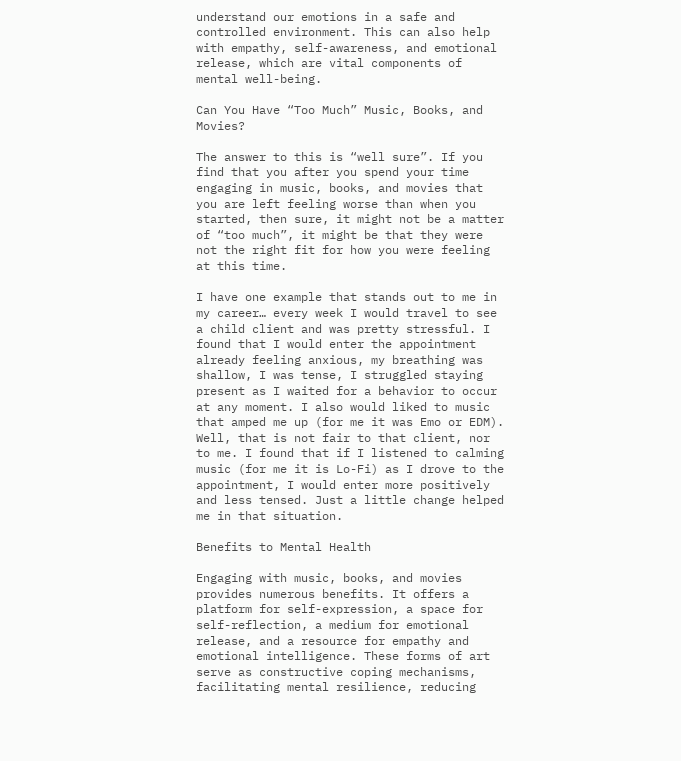understand our emotions in a safe and controlled environment. This can also help with empathy, self-awareness, and emotional release, which are vital components of mental well-being.

Can You Have “Too Much” Music, Books, and Movies?

The answer to this is “well sure”. If you find that you after you spend your time engaging in music, books, and movies that you are left feeling worse than when you started, then sure, it might not be a matter of “too much”, it might be that they were not the right fit for how you were feeling at this time.

I have one example that stands out to me in my career… every week I would travel to see a child client and was pretty stressful. I found that I would enter the appointment already feeling anxious, my breathing was shallow, I was tense, I struggled staying present as I waited for a behavior to occur at any moment. I also would liked to music that amped me up (for me it was Emo or EDM). Well, that is not fair to that client, nor to me. I found that if I listened to calming music (for me it is Lo-Fi) as I drove to the appointment, I would enter more positively and less tensed. Just a little change helped me in that situation.

Benefits to Mental Health

Engaging with music, books, and movies provides numerous benefits. It offers a platform for self-expression, a space for self-reflection, a medium for emotional release, and a resource for empathy and emotional intelligence. These forms of art serve as constructive coping mechanisms, facilitating mental resilience, reducing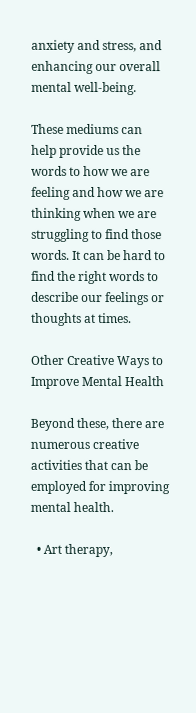anxiety and stress, and enhancing our overall mental well-being.

These mediums can help provide us the words to how we are feeling and how we are thinking when we are struggling to find those words. It can be hard to find the right words to describe our feelings or thoughts at times.

Other Creative Ways to Improve Mental Health

Beyond these, there are numerous creative activities that can be employed for improving mental health.

  • Art therapy,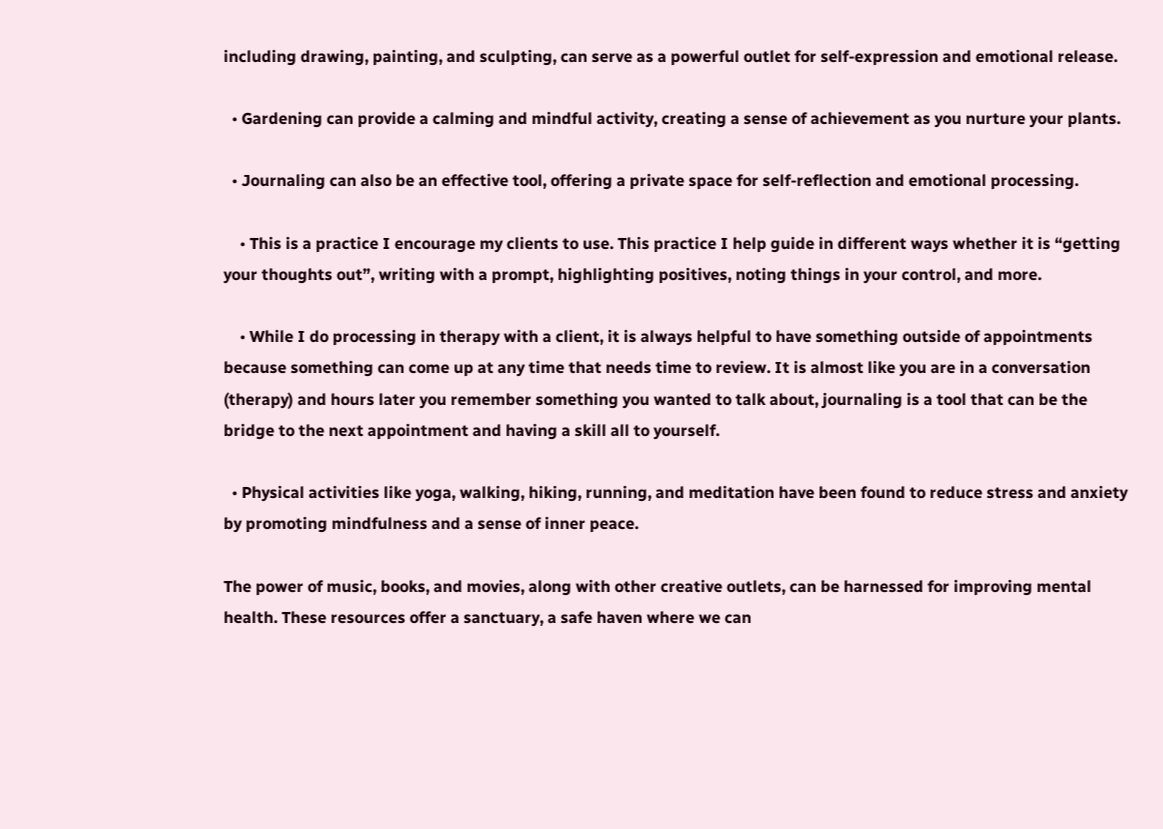including drawing, painting, and sculpting, can serve as a powerful outlet for self-expression and emotional release.

  • Gardening can provide a calming and mindful activity, creating a sense of achievement as you nurture your plants.

  • Journaling can also be an effective tool, offering a private space for self-reflection and emotional processing.

    • This is a practice I encourage my clients to use. This practice I help guide in different ways whether it is “getting your thoughts out”, writing with a prompt, highlighting positives, noting things in your control, and more.

    • While I do processing in therapy with a client, it is always helpful to have something outside of appointments because something can come up at any time that needs time to review. It is almost like you are in a conversation (therapy) and hours later you remember something you wanted to talk about, journaling is a tool that can be the bridge to the next appointment and having a skill all to yourself.

  • Physical activities like yoga, walking, hiking, running, and meditation have been found to reduce stress and anxiety by promoting mindfulness and a sense of inner peace.

The power of music, books, and movies, along with other creative outlets, can be harnessed for improving mental health. These resources offer a sanctuary, a safe haven where we can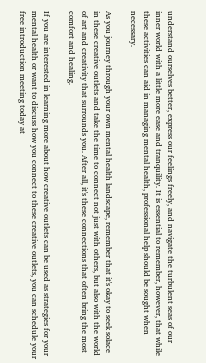understand ourselves better, express our feelings freely, and navigate the turbulent seas of our inner world with a little more ease and tranquility. It is essential to remember, however, that while these activities can aid in managing mental health, professional help should be sought when necessary.

As you journey through your own mental health landscape, remember that it's okay to seek solace in these creative outlets and take the time to connect not just with others, but also with the world of art and creativity that surrounds you. After all, it's these connections that often bring the most comfort and healing.

If you are interested in learning more about how creative outlets can be used as strategies for your mental health or want to discuss how you connect to these creative outlets, you can schedule your free introduction meeting today at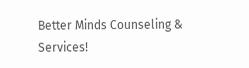Better Minds Counseling & Services!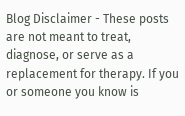Blog Disclaimer - These posts are not meant to treat, diagnose, or serve as a replacement for therapy. If you or someone you know is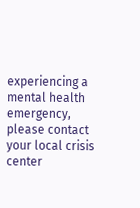experiencing a mental health emergency, please contact your local crisis center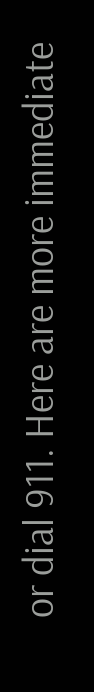or dial 911. Here are more immediate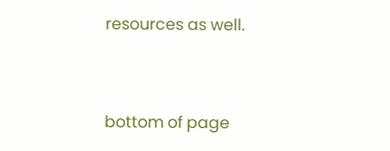resources as well.


bottom of page